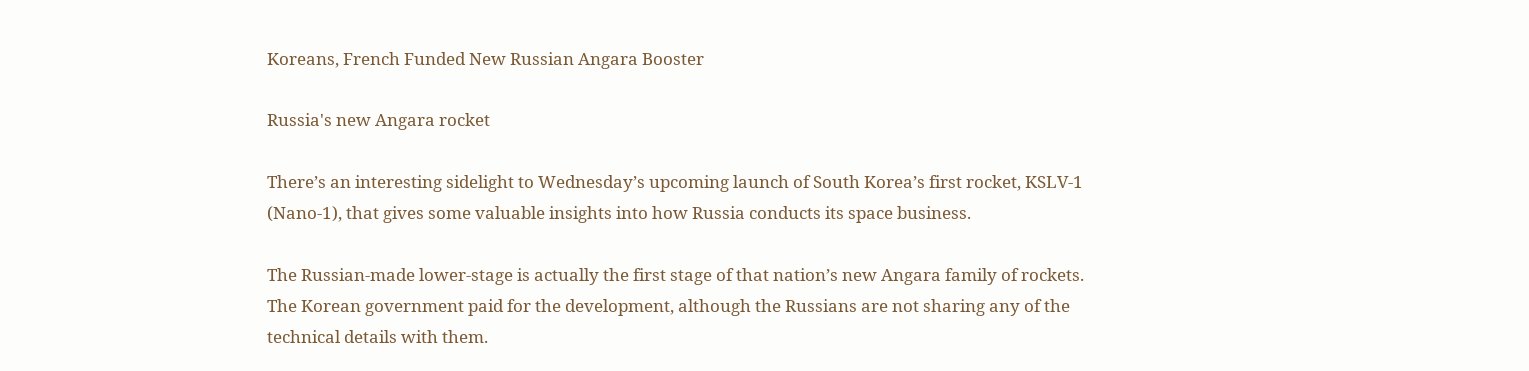Koreans, French Funded New Russian Angara Booster

Russia's new Angara rocket

There’s an interesting sidelight to Wednesday’s upcoming launch of South Korea’s first rocket, KSLV-1 (Nano-1), that gives some valuable insights into how Russia conducts its space business.

The Russian-made lower-stage is actually the first stage of that nation’s new Angara family of rockets. The Korean government paid for the development, although the Russians are not sharing any of the technical details with them.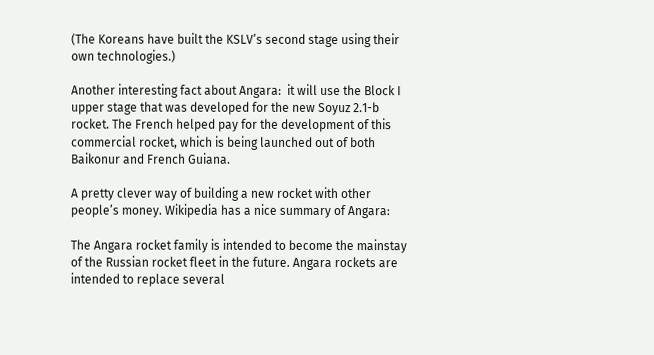(The Koreans have built the KSLV’s second stage using their own technologies.)

Another interesting fact about Angara:  it will use the Block I upper stage that was developed for the new Soyuz 2.1-b rocket. The French helped pay for the development of this commercial rocket, which is being launched out of both Baikonur and French Guiana.

A pretty clever way of building a new rocket with other people’s money. Wikipedia has a nice summary of Angara:

The Angara rocket family is intended to become the mainstay of the Russian rocket fleet in the future. Angara rockets are intended to replace several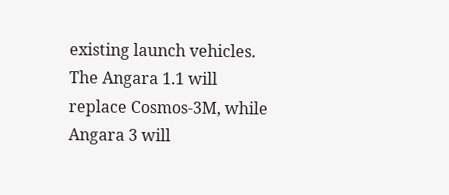existing launch vehicles. The Angara 1.1 will replace Cosmos-3M, while Angara 3 will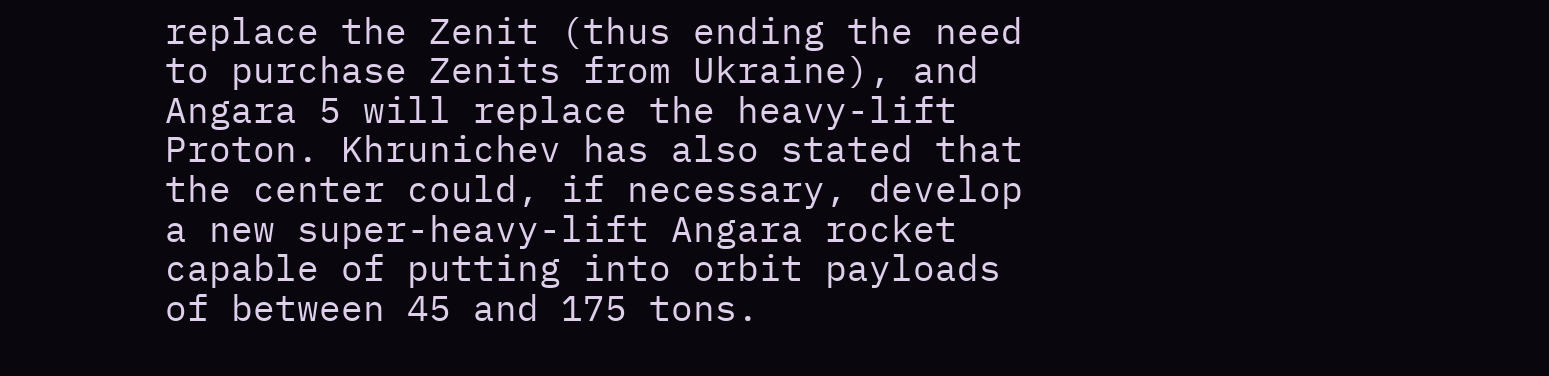replace the Zenit (thus ending the need to purchase Zenits from Ukraine), and Angara 5 will replace the heavy-lift Proton. Khrunichev has also stated that the center could, if necessary, develop a new super-heavy-lift Angara rocket capable of putting into orbit payloads of between 45 and 175 tons.